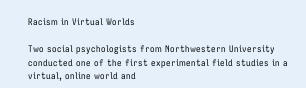Racism in Virtual Worlds

Two social psychologists from Northwestern University conducted one of the first experimental field studies in a virtual, online world and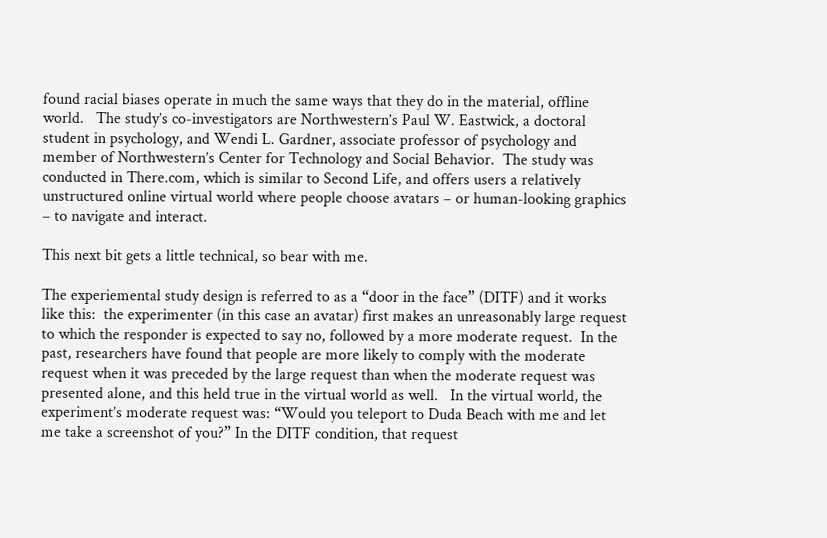found racial biases operate in much the same ways that they do in the material, offline world.   The study’s co-investigators are Northwestern’s Paul W. Eastwick, a doctoral student in psychology, and Wendi L. Gardner, associate professor of psychology and member of Northwestern’s Center for Technology and Social Behavior.  The study was conducted in There.com, which is similar to Second Life, and offers users a relatively unstructured online virtual world where people choose avatars – or human-looking graphics – to navigate and interact.

This next bit gets a little technical, so bear with me.

The experiemental study design is referred to as a “door in the face” (DITF) and it works like this:  the experimenter (in this case an avatar) first makes an unreasonably large request to which the responder is expected to say no, followed by a more moderate request.  In the past, researchers have found that people are more likely to comply with the moderate request when it was preceded by the large request than when the moderate request was presented alone, and this held true in the virtual world as well.   In the virtual world, the experiment’s moderate request was: “Would you teleport to Duda Beach with me and let me take a screenshot of you?” In the DITF condition, that request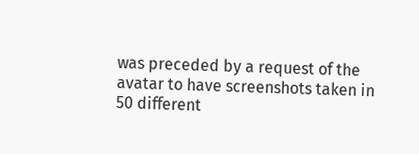was preceded by a request of the avatar to have screenshots taken in 50 different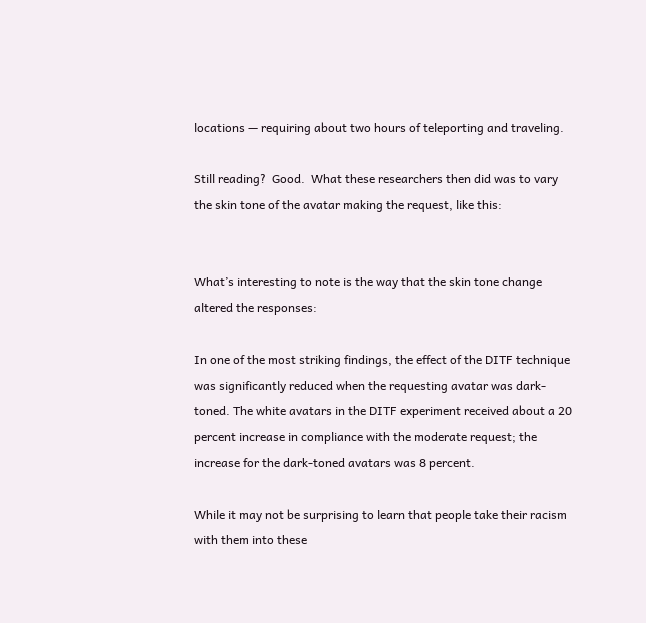locations — requiring about two hours of teleporting and traveling.

Still reading?  Good.  What these researchers then did was to vary the skin tone of the avatar making the request, like this:


What’s interesting to note is the way that the skin tone change altered the responses:

In one of the most striking findings, the effect of the DITF technique was significantly reduced when the requesting avatar was dark-toned. The white avatars in the DITF experiment received about a 20 percent increase in compliance with the moderate request; the increase for the dark-toned avatars was 8 percent.

While it may not be surprising to learn that people take their racism with them into these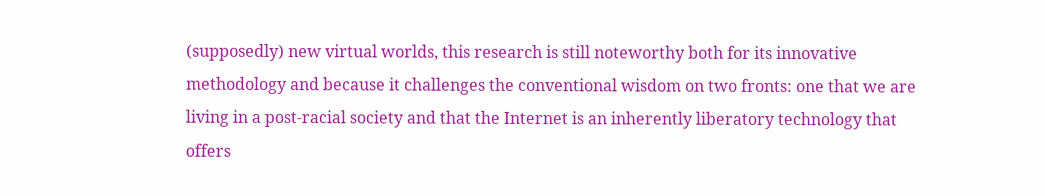(supposedly) new virtual worlds, this research is still noteworthy both for its innovative methodology and because it challenges the conventional wisdom on two fronts: one that we are living in a post-racial society and that the Internet is an inherently liberatory technology that offers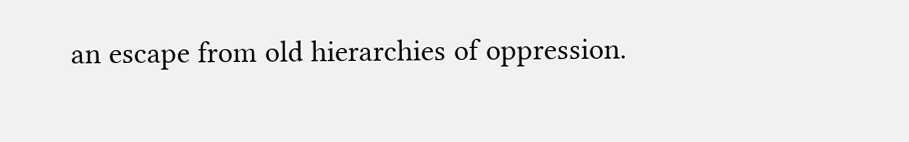an escape from old hierarchies of oppression.